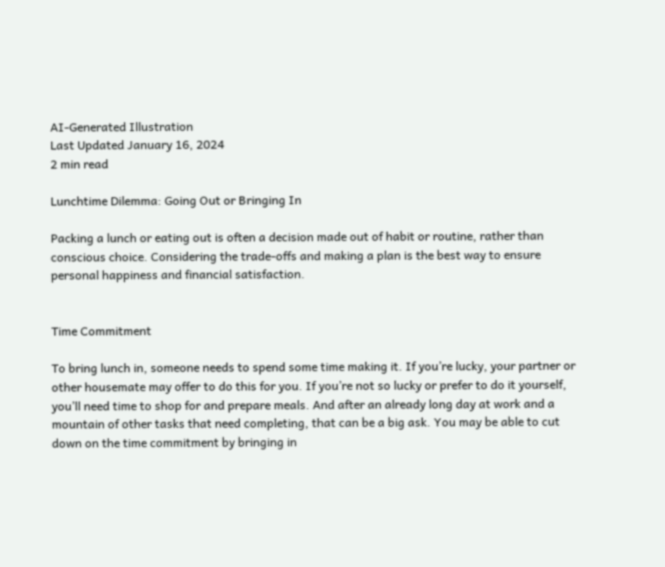AI-Generated Illustration
Last Updated January 16, 2024
2 min read

Lunchtime Dilemma: Going Out or Bringing In

Packing a lunch or eating out is often a decision made out of habit or routine, rather than conscious choice. Considering the trade-offs and making a plan is the best way to ensure personal happiness and financial satisfaction.


Time Commitment

To bring lunch in, someone needs to spend some time making it. If you’re lucky, your partner or other housemate may offer to do this for you. If you’re not so lucky or prefer to do it yourself, you’ll need time to shop for and prepare meals. And after an already long day at work and a mountain of other tasks that need completing, that can be a big ask. You may be able to cut down on the time commitment by bringing in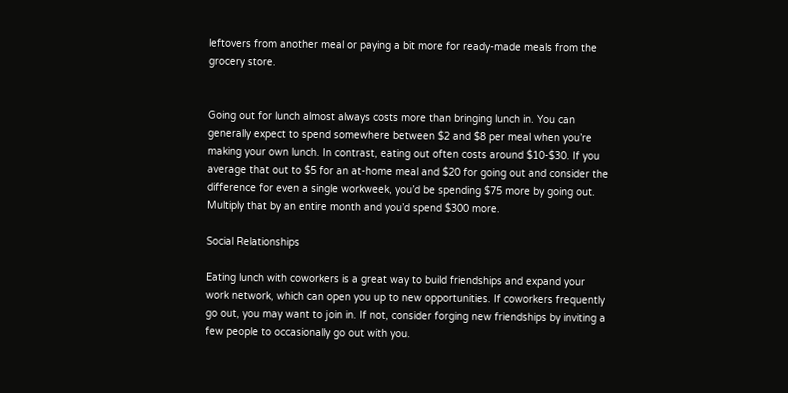leftovers from another meal or paying a bit more for ready-made meals from the grocery store.


Going out for lunch almost always costs more than bringing lunch in. You can generally expect to spend somewhere between $2 and $8 per meal when you’re making your own lunch. In contrast, eating out often costs around $10-$30. If you average that out to $5 for an at-home meal and $20 for going out and consider the difference for even a single workweek, you’d be spending $75 more by going out. Multiply that by an entire month and you’d spend $300 more.

Social Relationships

Eating lunch with coworkers is a great way to build friendships and expand your work network, which can open you up to new opportunities. If coworkers frequently go out, you may want to join in. If not, consider forging new friendships by inviting a few people to occasionally go out with you.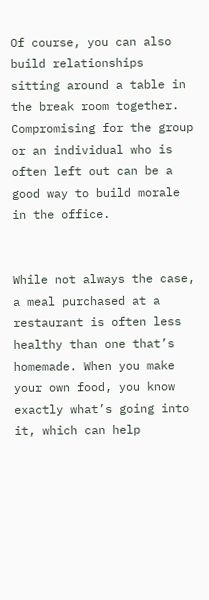Of course, you can also build relationships sitting around a table in the break room together. Compromising for the group or an individual who is often left out can be a good way to build morale in the office.


While not always the case, a meal purchased at a restaurant is often less healthy than one that’s homemade. When you make your own food, you know exactly what’s going into it, which can help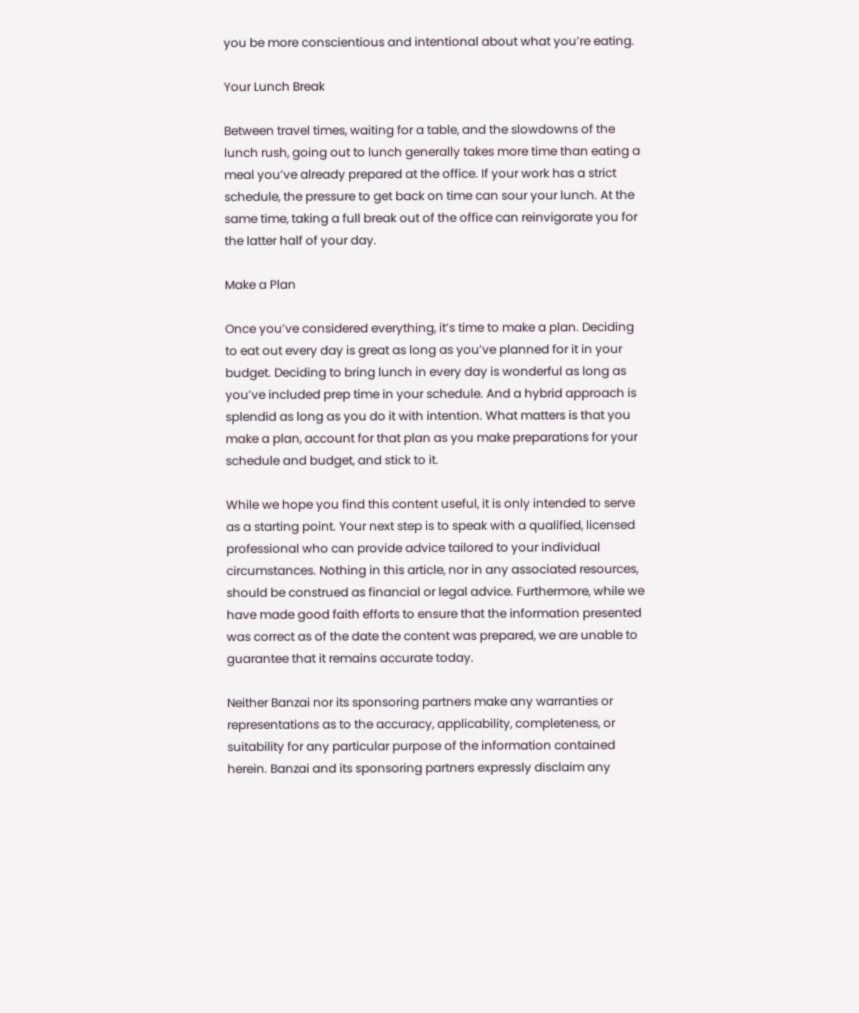you be more conscientious and intentional about what you’re eating.

Your Lunch Break

Between travel times, waiting for a table, and the slowdowns of the lunch rush, going out to lunch generally takes more time than eating a meal you’ve already prepared at the office. If your work has a strict schedule, the pressure to get back on time can sour your lunch. At the same time, taking a full break out of the office can reinvigorate you for the latter half of your day.

Make a Plan

Once you’ve considered everything, it’s time to make a plan. Deciding to eat out every day is great as long as you’ve planned for it in your budget. Deciding to bring lunch in every day is wonderful as long as you’ve included prep time in your schedule. And a hybrid approach is splendid as long as you do it with intention. What matters is that you make a plan, account for that plan as you make preparations for your schedule and budget, and stick to it.

While we hope you find this content useful, it is only intended to serve as a starting point. Your next step is to speak with a qualified, licensed professional who can provide advice tailored to your individual circumstances. Nothing in this article, nor in any associated resources, should be construed as financial or legal advice. Furthermore, while we have made good faith efforts to ensure that the information presented was correct as of the date the content was prepared, we are unable to guarantee that it remains accurate today.

Neither Banzai nor its sponsoring partners make any warranties or representations as to the accuracy, applicability, completeness, or suitability for any particular purpose of the information contained herein. Banzai and its sponsoring partners expressly disclaim any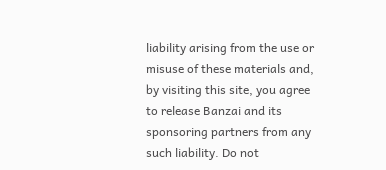liability arising from the use or misuse of these materials and, by visiting this site, you agree to release Banzai and its sponsoring partners from any such liability. Do not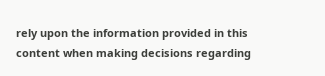rely upon the information provided in this content when making decisions regarding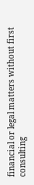financial or legal matters without first consulting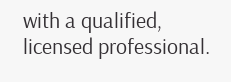with a qualified, licensed professional.